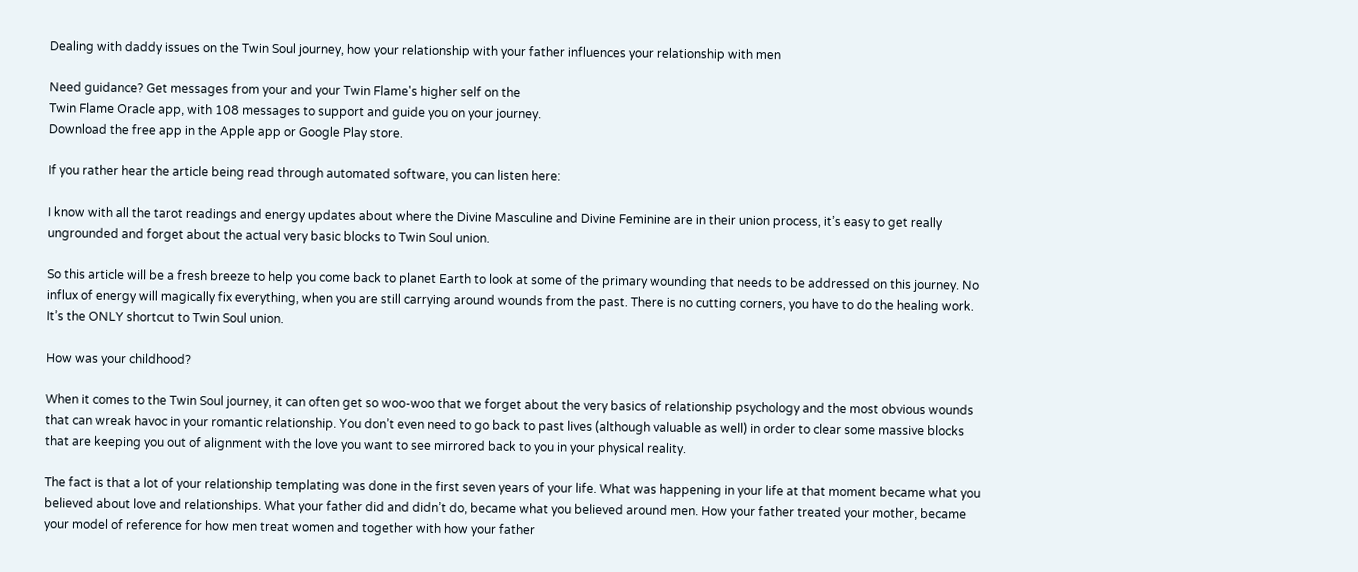Dealing with daddy issues on the Twin Soul journey, how your relationship with your father influences your relationship with men

Need guidance? Get messages from your and your Twin Flame's higher self on the
Twin Flame Oracle app, with 108 messages to support and guide you on your journey.
Download the free app in the Apple app or Google Play store.

If you rather hear the article being read through automated software, you can listen here:

I know with all the tarot readings and energy updates about where the Divine Masculine and Divine Feminine are in their union process, it’s easy to get really ungrounded and forget about the actual very basic blocks to Twin Soul union.

So this article will be a fresh breeze to help you come back to planet Earth to look at some of the primary wounding that needs to be addressed on this journey. No influx of energy will magically fix everything, when you are still carrying around wounds from the past. There is no cutting corners, you have to do the healing work. It’s the ONLY shortcut to Twin Soul union.

How was your childhood?

When it comes to the Twin Soul journey, it can often get so woo-woo that we forget about the very basics of relationship psychology and the most obvious wounds that can wreak havoc in your romantic relationship. You don’t even need to go back to past lives (although valuable as well) in order to clear some massive blocks that are keeping you out of alignment with the love you want to see mirrored back to you in your physical reality.

The fact is that a lot of your relationship templating was done in the first seven years of your life. What was happening in your life at that moment became what you believed about love and relationships. What your father did and didn’t do, became what you believed around men. How your father treated your mother, became your model of reference for how men treat women and together with how your father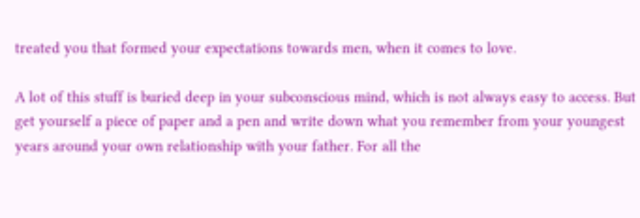treated you that formed your expectations towards men, when it comes to love.

A lot of this stuff is buried deep in your subconscious mind, which is not always easy to access. But get yourself a piece of paper and a pen and write down what you remember from your youngest years around your own relationship with your father. For all the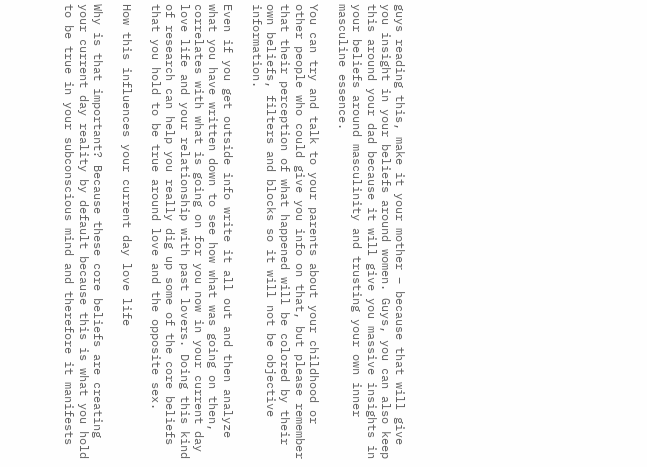guys reading this, make it your mother – because that will give you insight in your beliefs around women. Guys, you can also keep this around your dad because it will give you massive insights in your beliefs around masculinity and trusting your own inner masculine essence.

You can try and talk to your parents about your childhood or other people who could give you info on that, but please remember that their perception of what happened will be colored by their own beliefs, filters and blocks so it will not be objective information.

Even if you get outside info write it all out and then analyze what you have written down to see how what was going on then, correlates with what is going on for you now in your current day love life and your relationship with past lovers. Doing this kind of research can help you really dig up some of the core beliefs that you hold to be true around love and the opposite sex.

How this influences your current day love life

Why is that important? Because these core beliefs are creating your current day reality by default because this is what you hold to be true in your subconscious mind and therefore it manifests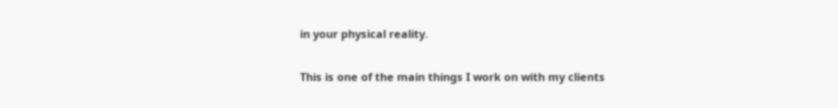in your physical reality.

This is one of the main things I work on with my clients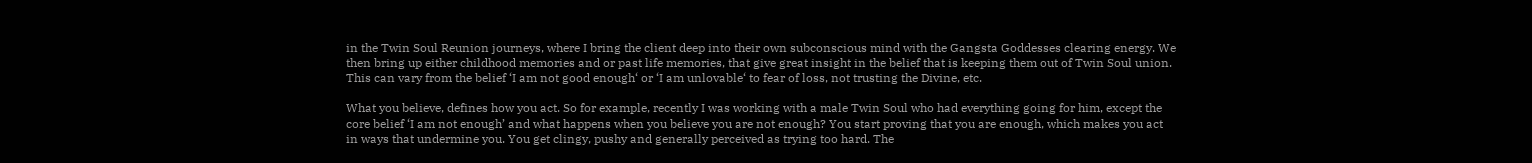in the Twin Soul Reunion journeys, where I bring the client deep into their own subconscious mind with the Gangsta Goddesses clearing energy. We then bring up either childhood memories and or past life memories, that give great insight in the belief that is keeping them out of Twin Soul union. This can vary from the belief ‘I am not good enough‘ or ‘I am unlovable‘ to fear of loss, not trusting the Divine, etc.

What you believe, defines how you act. So for example, recently I was working with a male Twin Soul who had everything going for him, except the core belief ‘I am not enough’ and what happens when you believe you are not enough? You start proving that you are enough, which makes you act in ways that undermine you. You get clingy, pushy and generally perceived as trying too hard. The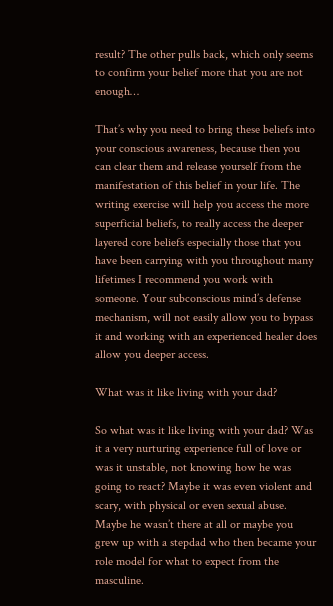result? The other pulls back, which only seems to confirm your belief more that you are not enough…

That’s why you need to bring these beliefs into your conscious awareness, because then you can clear them and release yourself from the manifestation of this belief in your life. The writing exercise will help you access the more superficial beliefs, to really access the deeper layered core beliefs especially those that you have been carrying with you throughout many lifetimes I recommend you work with someone. Your subconscious mind’s defense mechanism, will not easily allow you to bypass it and working with an experienced healer does allow you deeper access.

What was it like living with your dad?

So what was it like living with your dad? Was it a very nurturing experience full of love or was it unstable, not knowing how he was going to react? Maybe it was even violent and scary, with physical or even sexual abuse. Maybe he wasn’t there at all or maybe you grew up with a stepdad who then became your role model for what to expect from the masculine.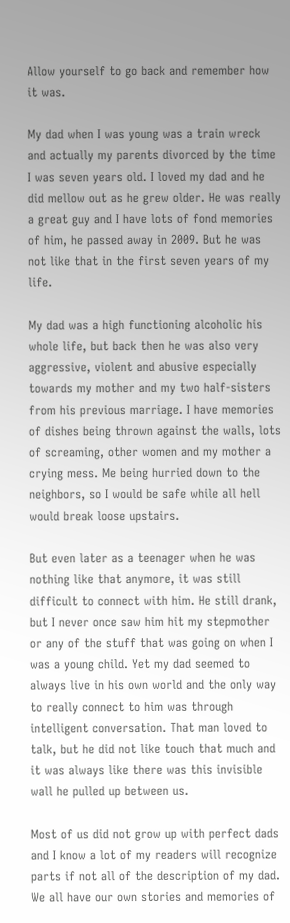Allow yourself to go back and remember how it was.

My dad when I was young was a train wreck and actually my parents divorced by the time I was seven years old. I loved my dad and he did mellow out as he grew older. He was really a great guy and I have lots of fond memories of him, he passed away in 2009. But he was not like that in the first seven years of my life.

My dad was a high functioning alcoholic his whole life, but back then he was also very aggressive, violent and abusive especially towards my mother and my two half-sisters from his previous marriage. I have memories of dishes being thrown against the walls, lots of screaming, other women and my mother a crying mess. Me being hurried down to the neighbors, so I would be safe while all hell would break loose upstairs.

But even later as a teenager when he was nothing like that anymore, it was still difficult to connect with him. He still drank, but I never once saw him hit my stepmother or any of the stuff that was going on when I was a young child. Yet my dad seemed to always live in his own world and the only way to really connect to him was through intelligent conversation. That man loved to talk, but he did not like touch that much and it was always like there was this invisible wall he pulled up between us.

Most of us did not grow up with perfect dads and I know a lot of my readers will recognize parts if not all of the description of my dad. We all have our own stories and memories of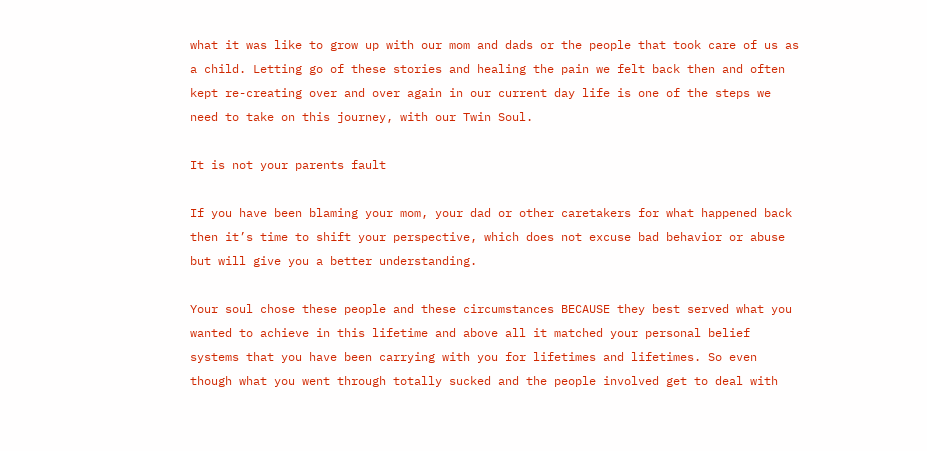what it was like to grow up with our mom and dads or the people that took care of us as a child. Letting go of these stories and healing the pain we felt back then and often kept re-creating over and over again in our current day life is one of the steps we need to take on this journey, with our Twin Soul.

It is not your parents fault

If you have been blaming your mom, your dad or other caretakers for what happened back then it’s time to shift your perspective, which does not excuse bad behavior or abuse but will give you a better understanding.

Your soul chose these people and these circumstances BECAUSE they best served what you wanted to achieve in this lifetime and above all it matched your personal belief systems that you have been carrying with you for lifetimes and lifetimes. So even though what you went through totally sucked and the people involved get to deal with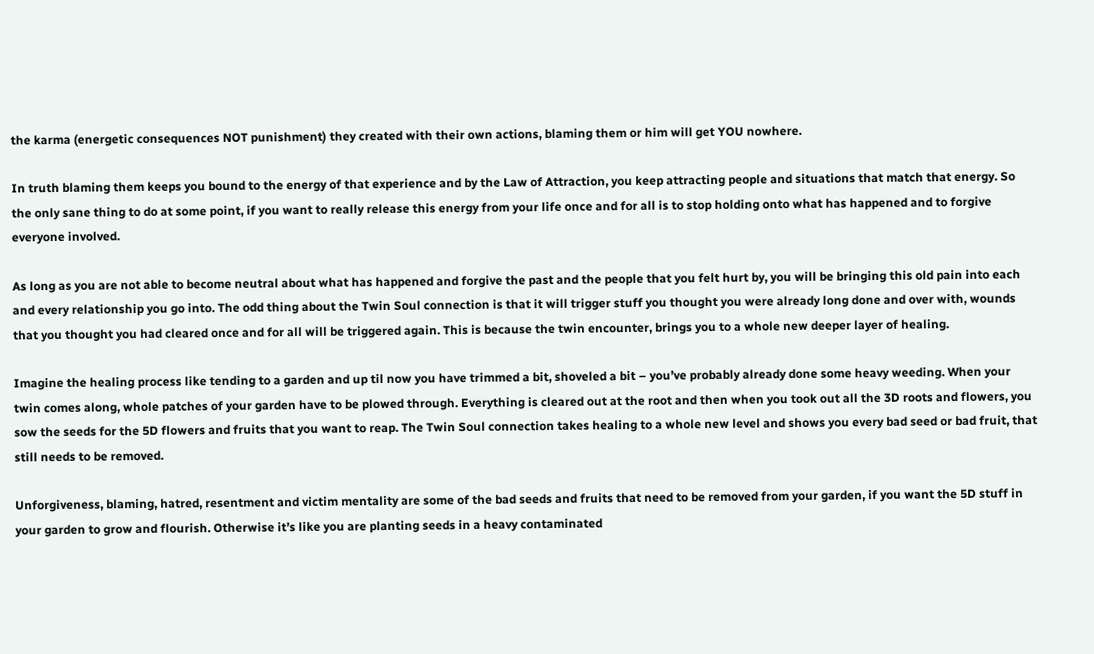the karma (energetic consequences NOT punishment) they created with their own actions, blaming them or him will get YOU nowhere.

In truth blaming them keeps you bound to the energy of that experience and by the Law of Attraction, you keep attracting people and situations that match that energy. So the only sane thing to do at some point, if you want to really release this energy from your life once and for all is to stop holding onto what has happened and to forgive everyone involved.

As long as you are not able to become neutral about what has happened and forgive the past and the people that you felt hurt by, you will be bringing this old pain into each and every relationship you go into. The odd thing about the Twin Soul connection is that it will trigger stuff you thought you were already long done and over with, wounds that you thought you had cleared once and for all will be triggered again. This is because the twin encounter, brings you to a whole new deeper layer of healing.

Imagine the healing process like tending to a garden and up til now you have trimmed a bit, shoveled a bit – you’ve probably already done some heavy weeding. When your twin comes along, whole patches of your garden have to be plowed through. Everything is cleared out at the root and then when you took out all the 3D roots and flowers, you sow the seeds for the 5D flowers and fruits that you want to reap. The Twin Soul connection takes healing to a whole new level and shows you every bad seed or bad fruit, that still needs to be removed.

Unforgiveness, blaming, hatred, resentment and victim mentality are some of the bad seeds and fruits that need to be removed from your garden, if you want the 5D stuff in your garden to grow and flourish. Otherwise it’s like you are planting seeds in a heavy contaminated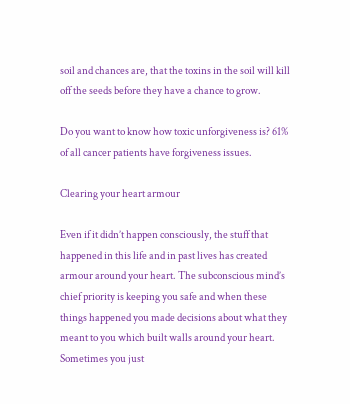soil and chances are, that the toxins in the soil will kill off the seeds before they have a chance to grow.

Do you want to know how toxic unforgiveness is? 61% of all cancer patients have forgiveness issues.

Clearing your heart armour

Even if it didn’t happen consciously, the stuff that happened in this life and in past lives has created armour around your heart. The subconscious mind’s chief priority is keeping you safe and when these things happened you made decisions about what they meant to you which built walls around your heart. Sometimes you just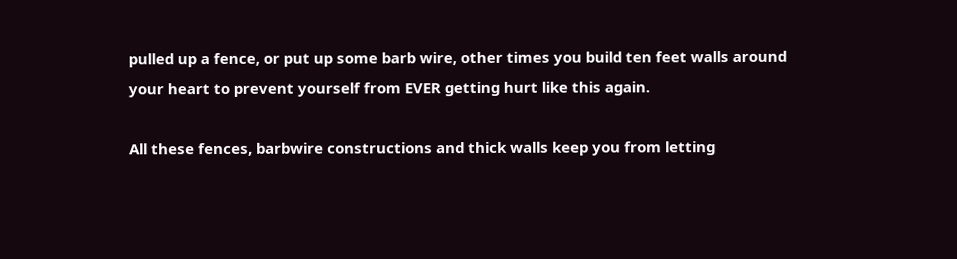pulled up a fence, or put up some barb wire, other times you build ten feet walls around your heart to prevent yourself from EVER getting hurt like this again.

All these fences, barbwire constructions and thick walls keep you from letting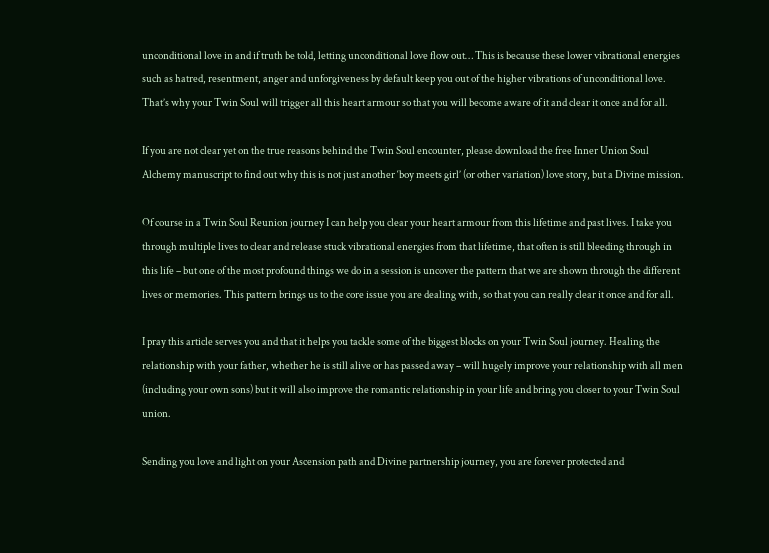unconditional love in and if truth be told, letting unconditional love flow out… This is because these lower vibrational energies such as hatred, resentment, anger and unforgiveness by default keep you out of the higher vibrations of unconditional love. That’s why your Twin Soul will trigger all this heart armour so that you will become aware of it and clear it once and for all.

If you are not clear yet on the true reasons behind the Twin Soul encounter, please download the free Inner Union Soul Alchemy manuscript to find out why this is not just another ‘boy meets girl’ (or other variation) love story, but a Divine mission.

Of course in a Twin Soul Reunion journey I can help you clear your heart armour from this lifetime and past lives. I take you through multiple lives to clear and release stuck vibrational energies from that lifetime, that often is still bleeding through in this life – but one of the most profound things we do in a session is uncover the pattern that we are shown through the different lives or memories. This pattern brings us to the core issue you are dealing with, so that you can really clear it once and for all.

I pray this article serves you and that it helps you tackle some of the biggest blocks on your Twin Soul journey. Healing the relationship with your father, whether he is still alive or has passed away – will hugely improve your relationship with all men (including your own sons) but it will also improve the romantic relationship in your life and bring you closer to your Twin Soul union.

Sending you love and light on your Ascension path and Divine partnership journey, you are forever protected and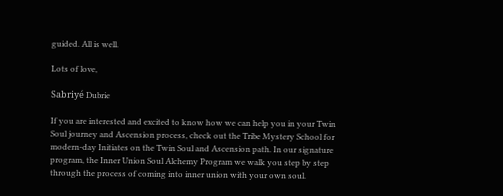guided. All is well.

Lots of love,

Sabriyé Dubrie

If you are interested and excited to know how we can help you in your Twin Soul journey and Ascension process, check out the Tribe Mystery School for modern-day Initiates on the Twin Soul and Ascension path. In our signature program, the Inner Union Soul Alchemy Program we walk you step by step through the process of coming into inner union with your own soul.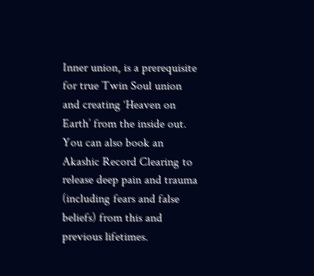Inner union, is a prerequisite for true Twin Soul union and creating ‘Heaven on Earth’ from the inside out. You can also book an Akashic Record Clearing to release deep pain and trauma (including fears and false beliefs) from this and previous lifetimes.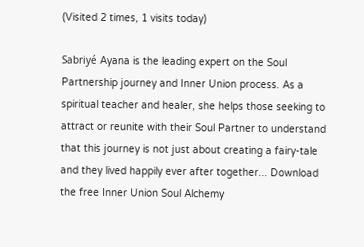(Visited 2 times, 1 visits today)

Sabriyé Ayana is the leading expert on the Soul Partnership journey and Inner Union process. As a spiritual teacher and healer, she helps those seeking to attract or reunite with their Soul Partner to understand that this journey is not just about creating a fairy-tale and they lived happily ever after together... Download the free Inner Union Soul Alchemy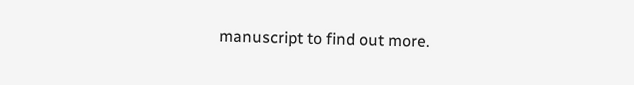manuscript to find out more.